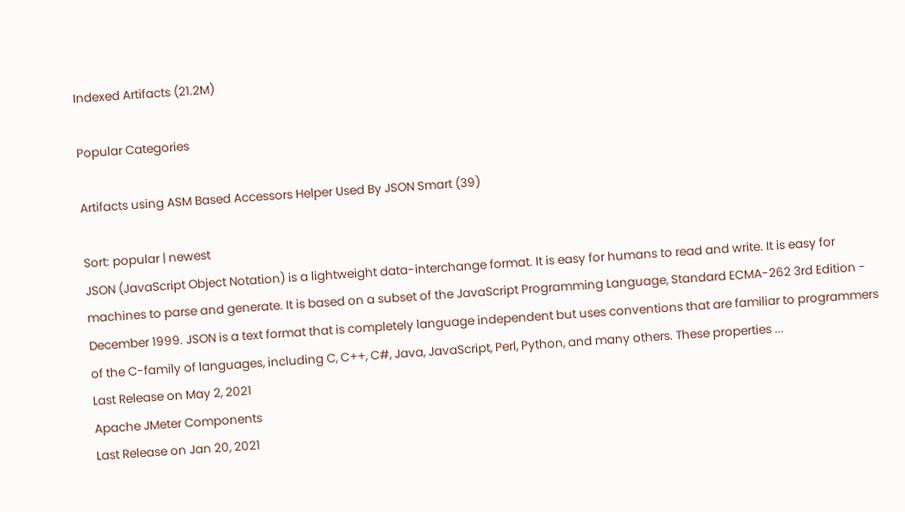Indexed Artifacts (21.2M)

Popular Categories

Artifacts using ASM Based Accessors Helper Used By JSON Smart (39)

Sort: popular | newest
JSON (JavaScript Object Notation) is a lightweight data-interchange format. It is easy for humans to read and write. It is easy for machines to parse and generate. It is based on a subset of the JavaScript Programming Language, Standard ECMA-262 3rd Edition - December 1999. JSON is a text format that is completely language independent but uses conventions that are familiar to programmers of the C-family of languages, including C, C++, C#, Java, JavaScript, Perl, Python, and many others. These properties ...
Last Release on May 2, 2021
Apache JMeter Components
Last Release on Jan 20, 2021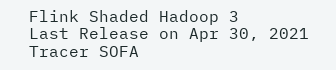Flink Shaded Hadoop 3
Last Release on Apr 30, 2021
Tracer SOFA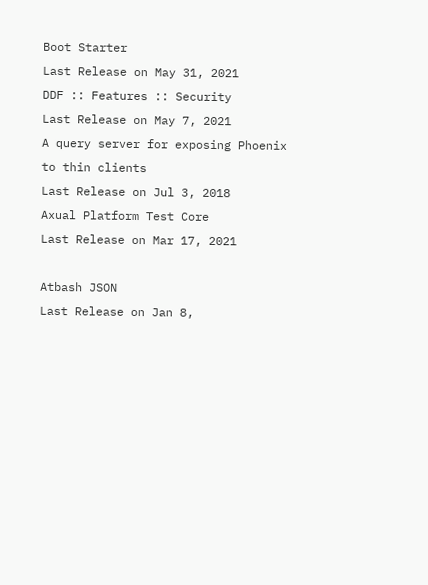Boot Starter
Last Release on May 31, 2021
DDF :: Features :: Security
Last Release on May 7, 2021
A query server for exposing Phoenix to thin clients
Last Release on Jul 3, 2018
Axual Platform Test Core
Last Release on Mar 17, 2021

Atbash JSON
Last Release on Jan 8,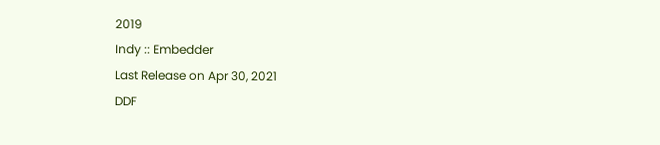2019
Indy :: Embedder
Last Release on Apr 30, 2021
DDF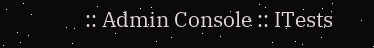:: Admin Console :: ITests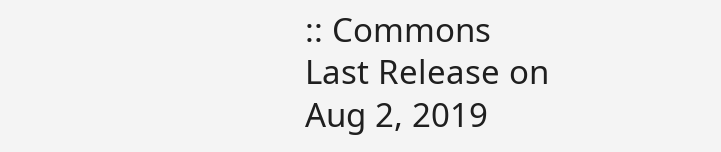:: Commons
Last Release on Aug 2, 2019